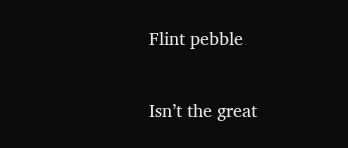Flint pebble

Isn’t the great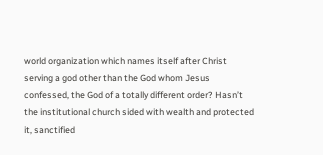world organization which names itself after Christ serving a god other than the God whom Jesus confessed, the God of a totally different order? Hasn’t the institutional church sided with wealth and protected it, sanctified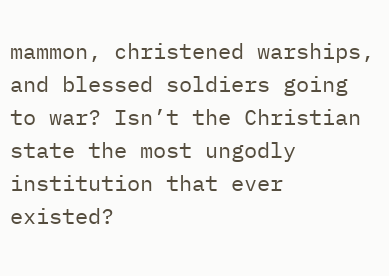mammon, christened warships, and blessed soldiers going to war? Isn’t the Christian state the most ungodly institution that ever existed?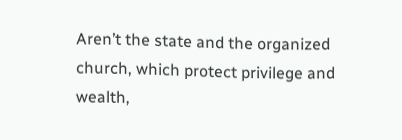Aren’t the state and the organized church, which protect privilege and wealth,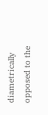diametrically opposed to the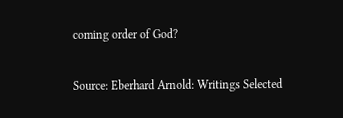coming order of God?

Source: Eberhard Arnold: Writings Selected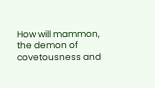How will mammon, the demon of covetousness and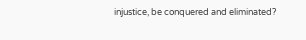injustice, be conquered and eliminated?